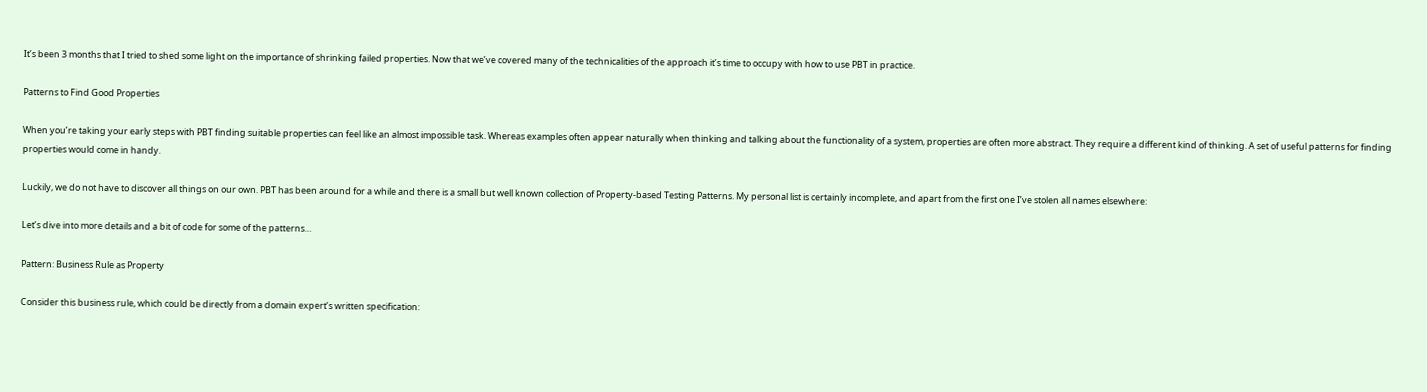It’s been 3 months that I tried to shed some light on the importance of shrinking failed properties. Now that we’ve covered many of the technicalities of the approach it’s time to occupy with how to use PBT in practice.

Patterns to Find Good Properties

When you’re taking your early steps with PBT finding suitable properties can feel like an almost impossible task. Whereas examples often appear naturally when thinking and talking about the functionality of a system, properties are often more abstract. They require a different kind of thinking. A set of useful patterns for finding properties would come in handy.

Luckily, we do not have to discover all things on our own. PBT has been around for a while and there is a small but well known collection of Property-based Testing Patterns. My personal list is certainly incomplete, and apart from the first one I’ve stolen all names elsewhere:

Let’s dive into more details and a bit of code for some of the patterns…

Pattern: Business Rule as Property

Consider this business rule, which could be directly from a domain expert’s written specification: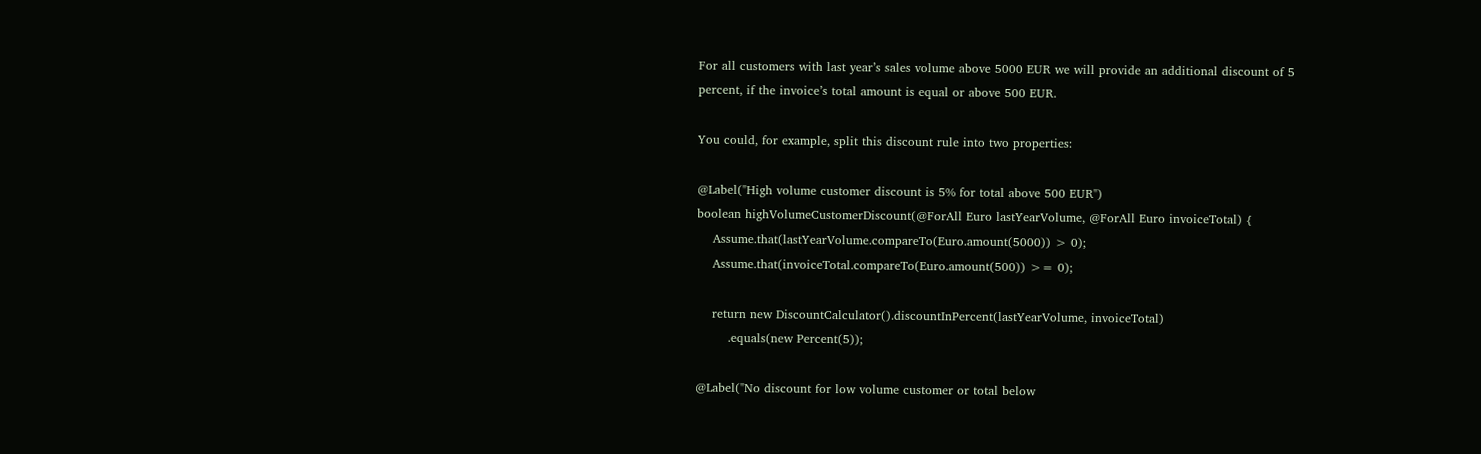For all customers with last year’s sales volume above 5000 EUR we will provide an additional discount of 5 percent, if the invoice’s total amount is equal or above 500 EUR.

You could, for example, split this discount rule into two properties:

@Label("High volume customer discount is 5% for total above 500 EUR")
boolean highVolumeCustomerDiscount(@ForAll Euro lastYearVolume, @ForAll Euro invoiceTotal) {
    Assume.that(lastYearVolume.compareTo(Euro.amount(5000)) > 0);
    Assume.that(invoiceTotal.compareTo(Euro.amount(500)) >= 0);

    return new DiscountCalculator().discountInPercent(lastYearVolume, invoiceTotal)
        .equals(new Percent(5));

@Label("No discount for low volume customer or total below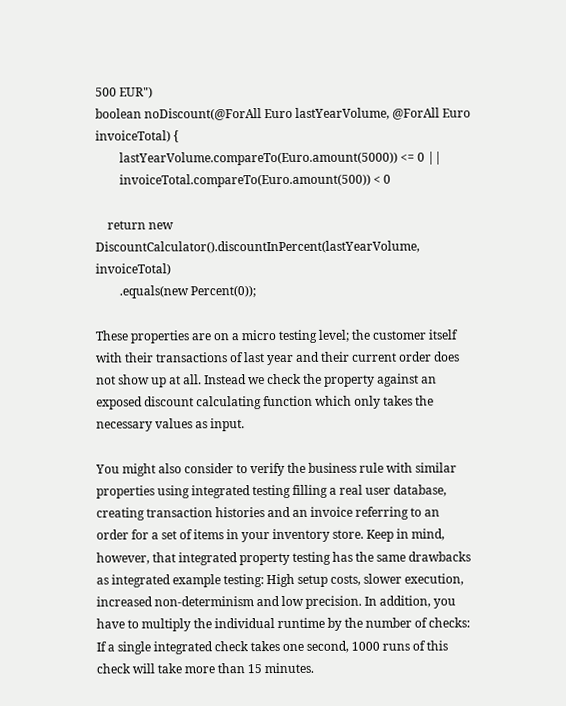500 EUR")
boolean noDiscount(@ForAll Euro lastYearVolume, @ForAll Euro invoiceTotal) {
        lastYearVolume.compareTo(Euro.amount(5000)) <= 0 ||
        invoiceTotal.compareTo(Euro.amount(500)) < 0

    return new DiscountCalculator().discountInPercent(lastYearVolume, invoiceTotal)
        .equals(new Percent(0));

These properties are on a micro testing level; the customer itself with their transactions of last year and their current order does not show up at all. Instead we check the property against an exposed discount calculating function which only takes the necessary values as input.

You might also consider to verify the business rule with similar properties using integrated testing filling a real user database, creating transaction histories and an invoice referring to an order for a set of items in your inventory store. Keep in mind, however, that integrated property testing has the same drawbacks as integrated example testing: High setup costs, slower execution, increased non-determinism and low precision. In addition, you have to multiply the individual runtime by the number of checks: If a single integrated check takes one second, 1000 runs of this check will take more than 15 minutes.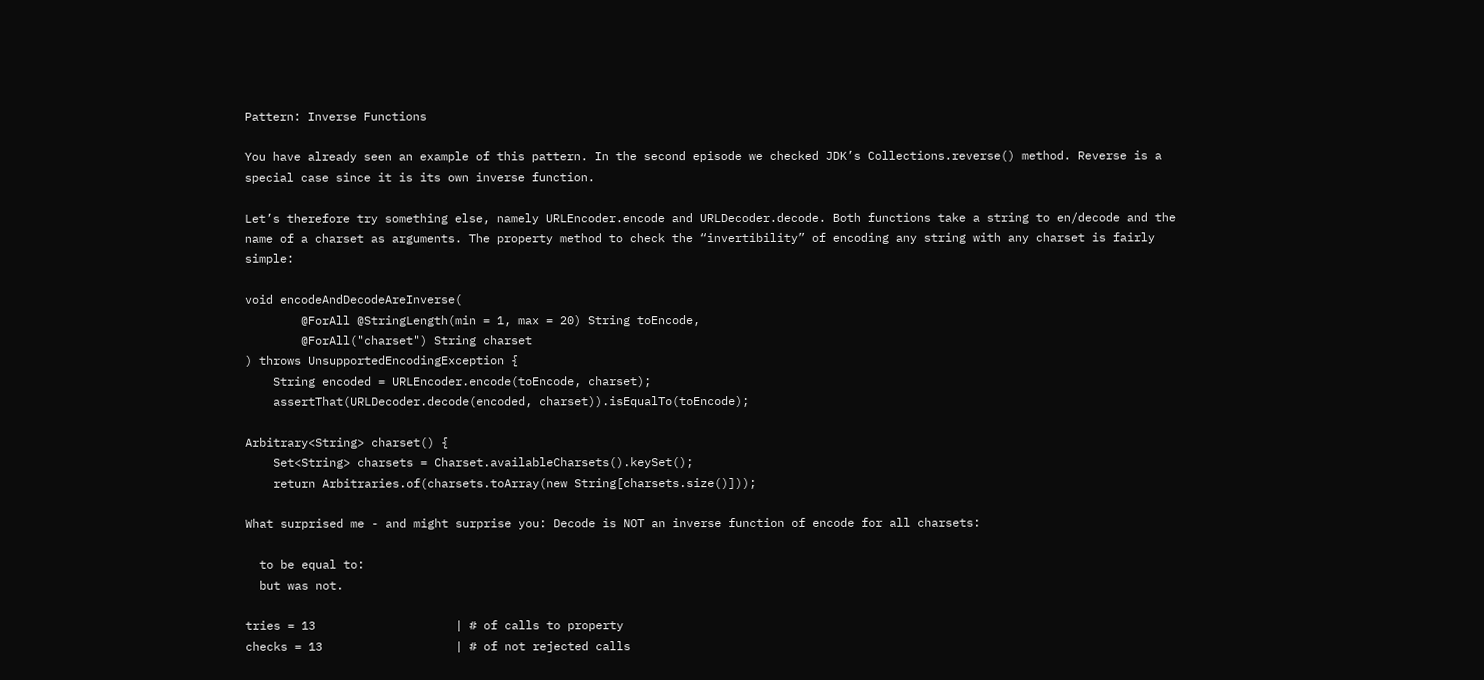Pattern: Inverse Functions

You have already seen an example of this pattern. In the second episode we checked JDK’s Collections.reverse() method. Reverse is a special case since it is its own inverse function.

Let’s therefore try something else, namely URLEncoder.encode and URLDecoder.decode. Both functions take a string to en/decode and the name of a charset as arguments. The property method to check the “invertibility” of encoding any string with any charset is fairly simple:

void encodeAndDecodeAreInverse(
        @ForAll @StringLength(min = 1, max = 20) String toEncode,
        @ForAll("charset") String charset
) throws UnsupportedEncodingException {
    String encoded = URLEncoder.encode(toEncode, charset);
    assertThat(URLDecoder.decode(encoded, charset)).isEqualTo(toEncode);

Arbitrary<String> charset() {
    Set<String> charsets = Charset.availableCharsets().keySet();
    return Arbitraries.of(charsets.toArray(new String[charsets.size()]));

What surprised me - and might surprise you: Decode is NOT an inverse function of encode for all charsets:

  to be equal to:
  but was not.

tries = 13                    | # of calls to property
checks = 13                   | # of not rejected calls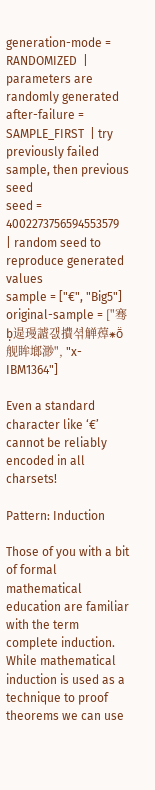generation-mode = RANDOMIZED  | parameters are randomly generated
after-failure = SAMPLE_FIRST  | try previously failed sample, then previous seed
seed = 4002273756594553579    | random seed to reproduce generated values
sample = ["€", "Big5"]
original-sample = ["骞ḅ遈㻴謯갨㩌셖觯蔊⁕ṏ舰眸鿾渺", "x-IBM1364"]

Even a standard character like ‘€’ cannot be reliably encoded in all charsets!

Pattern: Induction

Those of you with a bit of formal mathematical education are familiar with the term complete induction. While mathematical induction is used as a technique to proof theorems we can use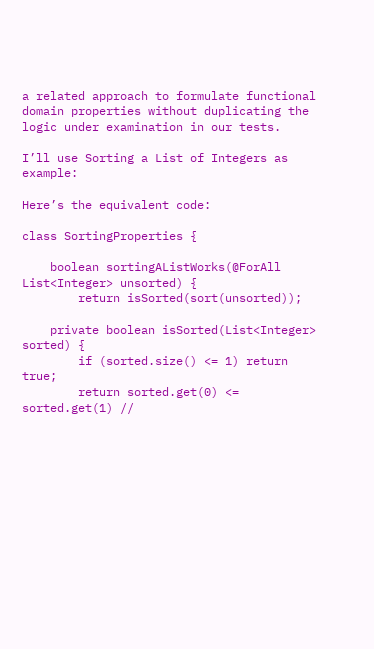a related approach to formulate functional domain properties without duplicating the logic under examination in our tests.

I’ll use Sorting a List of Integers as example:

Here’s the equivalent code:

class SortingProperties {

    boolean sortingAListWorks(@ForAll List<Integer> unsorted) {
        return isSorted(sort(unsorted));

    private boolean isSorted(List<Integer> sorted) {
        if (sorted.size() <= 1) return true;
        return sorted.get(0) <= sorted.get(1) //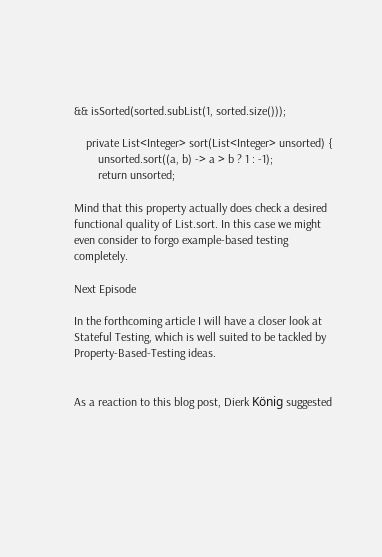&& isSorted(sorted.subList(1, sorted.size()));

    private List<Integer> sort(List<Integer> unsorted) {
        unsorted.sort((a, b) -> a > b ? 1 : -1);
        return unsorted;

Mind that this property actually does check a desired functional quality of List.sort. In this case we might even consider to forgo example-based testing completely.

Next Episode

In the forthcoming article I will have a closer look at Stateful Testing, which is well suited to be tackled by Property-Based-Testing ideas.


As a reaction to this blog post, Dierk König suggested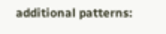additional patterns: